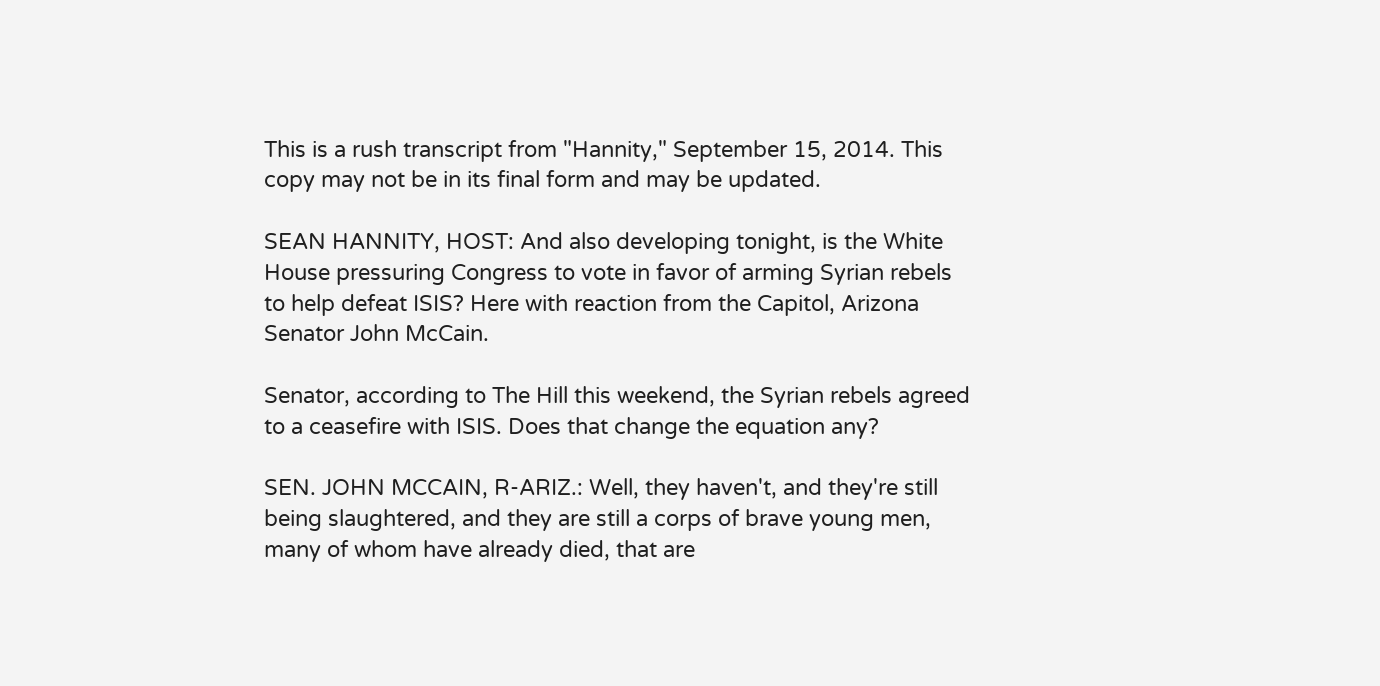This is a rush transcript from "Hannity," September 15, 2014. This copy may not be in its final form and may be updated.

SEAN HANNITY, HOST: And also developing tonight, is the White House pressuring Congress to vote in favor of arming Syrian rebels to help defeat ISIS? Here with reaction from the Capitol, Arizona Senator John McCain.

Senator, according to The Hill this weekend, the Syrian rebels agreed to a ceasefire with ISIS. Does that change the equation any?

SEN. JOHN MCCAIN, R-ARIZ.: Well, they haven't, and they're still being slaughtered, and they are still a corps of brave young men, many of whom have already died, that are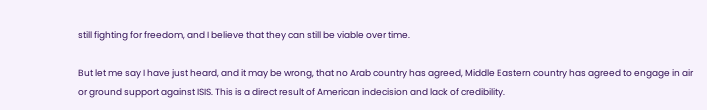still fighting for freedom, and I believe that they can still be viable over time.

But let me say I have just heard, and it may be wrong, that no Arab country has agreed, Middle Eastern country has agreed to engage in air or ground support against ISIS. This is a direct result of American indecision and lack of credibility.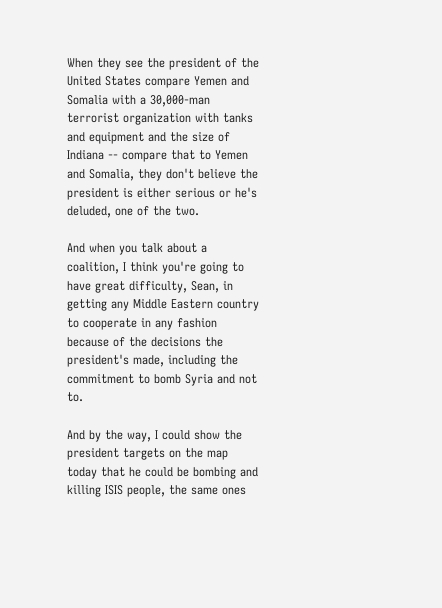When they see the president of the United States compare Yemen and Somalia with a 30,000-man terrorist organization with tanks and equipment and the size of Indiana -- compare that to Yemen and Somalia, they don't believe the president is either serious or he's deluded, one of the two.

And when you talk about a coalition, I think you're going to have great difficulty, Sean, in getting any Middle Eastern country to cooperate in any fashion because of the decisions the president's made, including the commitment to bomb Syria and not to.

And by the way, I could show the president targets on the map today that he could be bombing and killing ISIS people, the same ones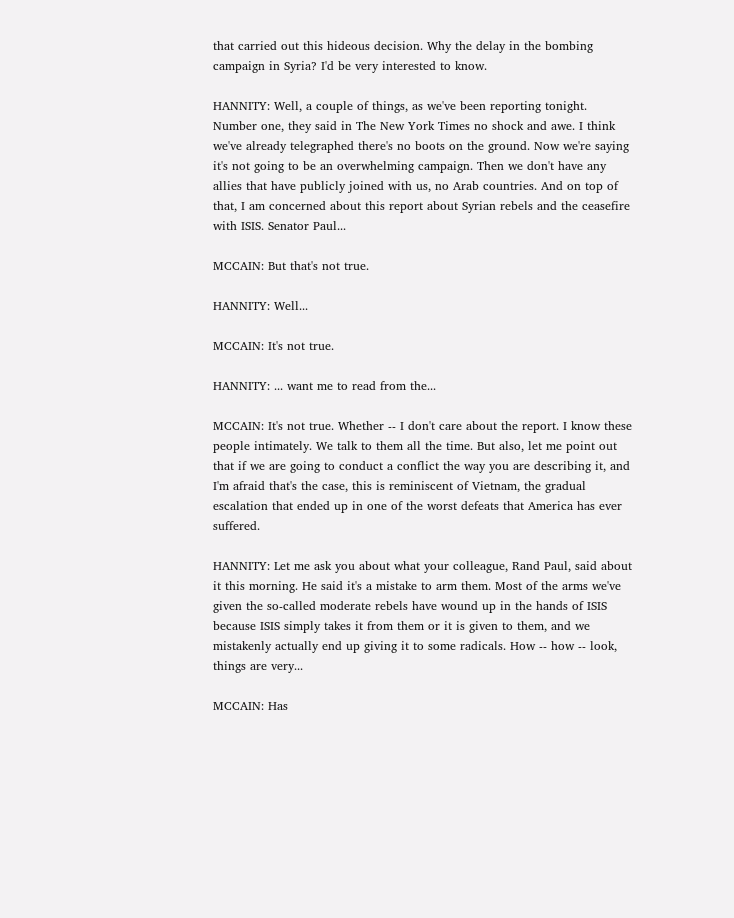that carried out this hideous decision. Why the delay in the bombing campaign in Syria? I'd be very interested to know.

HANNITY: Well, a couple of things, as we've been reporting tonight.  Number one, they said in The New York Times no shock and awe. I think we've already telegraphed there's no boots on the ground. Now we're saying it's not going to be an overwhelming campaign. Then we don't have any allies that have publicly joined with us, no Arab countries. And on top of that, I am concerned about this report about Syrian rebels and the ceasefire with ISIS. Senator Paul...

MCCAIN: But that's not true.

HANNITY: Well...

MCCAIN: It's not true.

HANNITY: ... want me to read from the...

MCCAIN: It's not true. Whether -- I don't care about the report. I know these people intimately. We talk to them all the time. But also, let me point out that if we are going to conduct a conflict the way you are describing it, and I'm afraid that's the case, this is reminiscent of Vietnam, the gradual escalation that ended up in one of the worst defeats that America has ever suffered.

HANNITY: Let me ask you about what your colleague, Rand Paul, said about it this morning. He said it's a mistake to arm them. Most of the arms we've given the so-called moderate rebels have wound up in the hands of ISIS because ISIS simply takes it from them or it is given to them, and we mistakenly actually end up giving it to some radicals. How -- how -- look, things are very...

MCCAIN: Has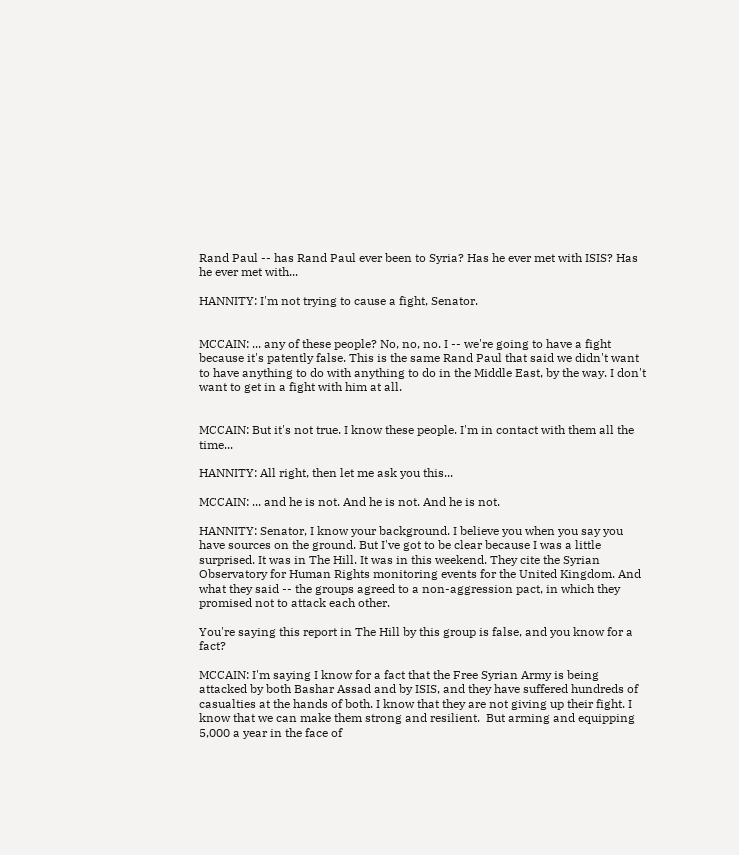Rand Paul -- has Rand Paul ever been to Syria? Has he ever met with ISIS? Has he ever met with...

HANNITY: I'm not trying to cause a fight, Senator.


MCCAIN: ... any of these people? No, no, no. I -- we're going to have a fight because it's patently false. This is the same Rand Paul that said we didn't want to have anything to do with anything to do in the Middle East, by the way. I don't want to get in a fight with him at all.


MCCAIN: But it's not true. I know these people. I'm in contact with them all the time...

HANNITY: All right, then let me ask you this...

MCCAIN: ... and he is not. And he is not. And he is not.

HANNITY: Senator, I know your background. I believe you when you say you have sources on the ground. But I've got to be clear because I was a little surprised. It was in The Hill. It was in this weekend. They cite the Syrian Observatory for Human Rights monitoring events for the United Kingdom. And what they said -- the groups agreed to a non-aggression pact, in which they promised not to attack each other.

You're saying this report in The Hill by this group is false, and you know for a fact?

MCCAIN: I'm saying I know for a fact that the Free Syrian Army is being attacked by both Bashar Assad and by ISIS, and they have suffered hundreds of casualties at the hands of both. I know that they are not giving up their fight. I know that we can make them strong and resilient.  But arming and equipping 5,000 a year in the face of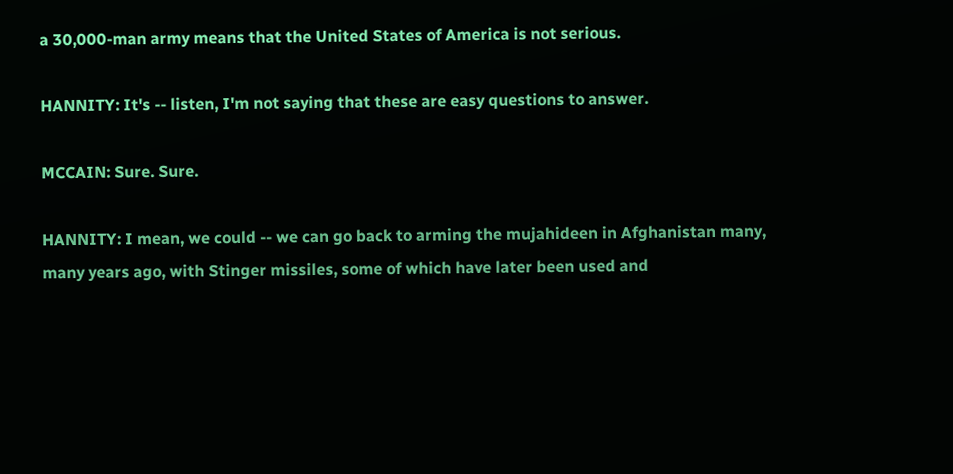a 30,000-man army means that the United States of America is not serious.

HANNITY: It's -- listen, I'm not saying that these are easy questions to answer.

MCCAIN: Sure. Sure.

HANNITY: I mean, we could -- we can go back to arming the mujahideen in Afghanistan many, many years ago, with Stinger missiles, some of which have later been used and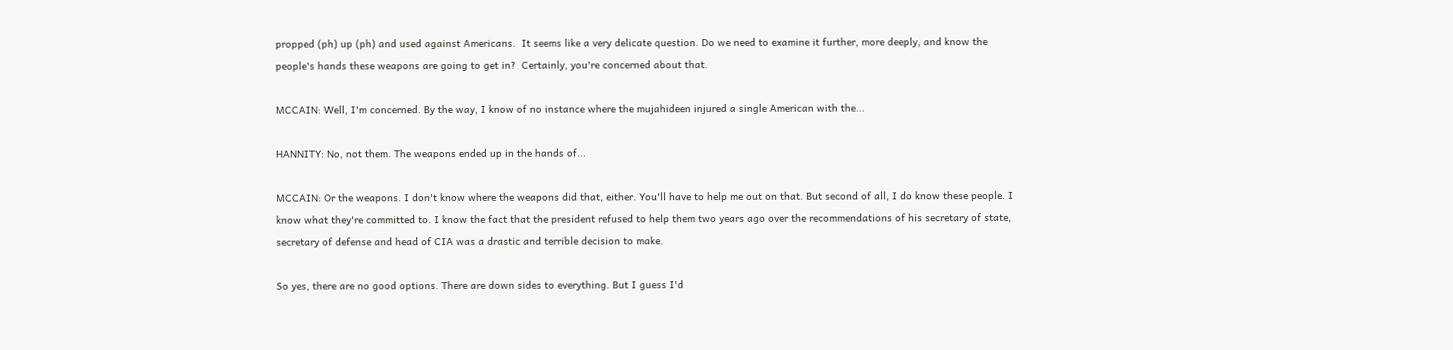propped (ph) up (ph) and used against Americans.  It seems like a very delicate question. Do we need to examine it further, more deeply, and know the people's hands these weapons are going to get in?  Certainly, you're concerned about that.

MCCAIN: Well, I'm concerned. By the way, I know of no instance where the mujahideen injured a single American with the...

HANNITY: No, not them. The weapons ended up in the hands of...

MCCAIN: Or the weapons. I don't know where the weapons did that, either. You'll have to help me out on that. But second of all, I do know these people. I know what they're committed to. I know the fact that the president refused to help them two years ago over the recommendations of his secretary of state, secretary of defense and head of CIA was a drastic and terrible decision to make.

So yes, there are no good options. There are down sides to everything. But I guess I'd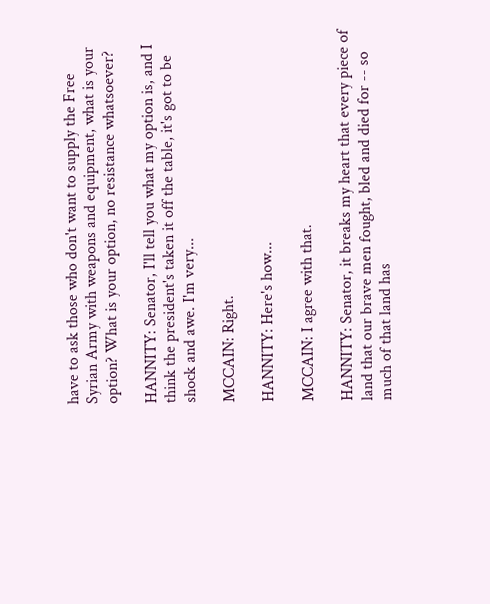have to ask those who don't want to supply the Free Syrian Army with weapons and equipment, what is your option? What is your option, no resistance whatsoever?

HANNITY: Senator, I'll tell you what my option is, and I think the president's taken it off the table, it's got to be shock and awe. I'm very...

MCCAIN: Right.

HANNITY: Here's how...

MCCAIN: I agree with that.

HANNITY: Senator, it breaks my heart that every piece of land that our brave men fought, bled and died for -- so much of that land has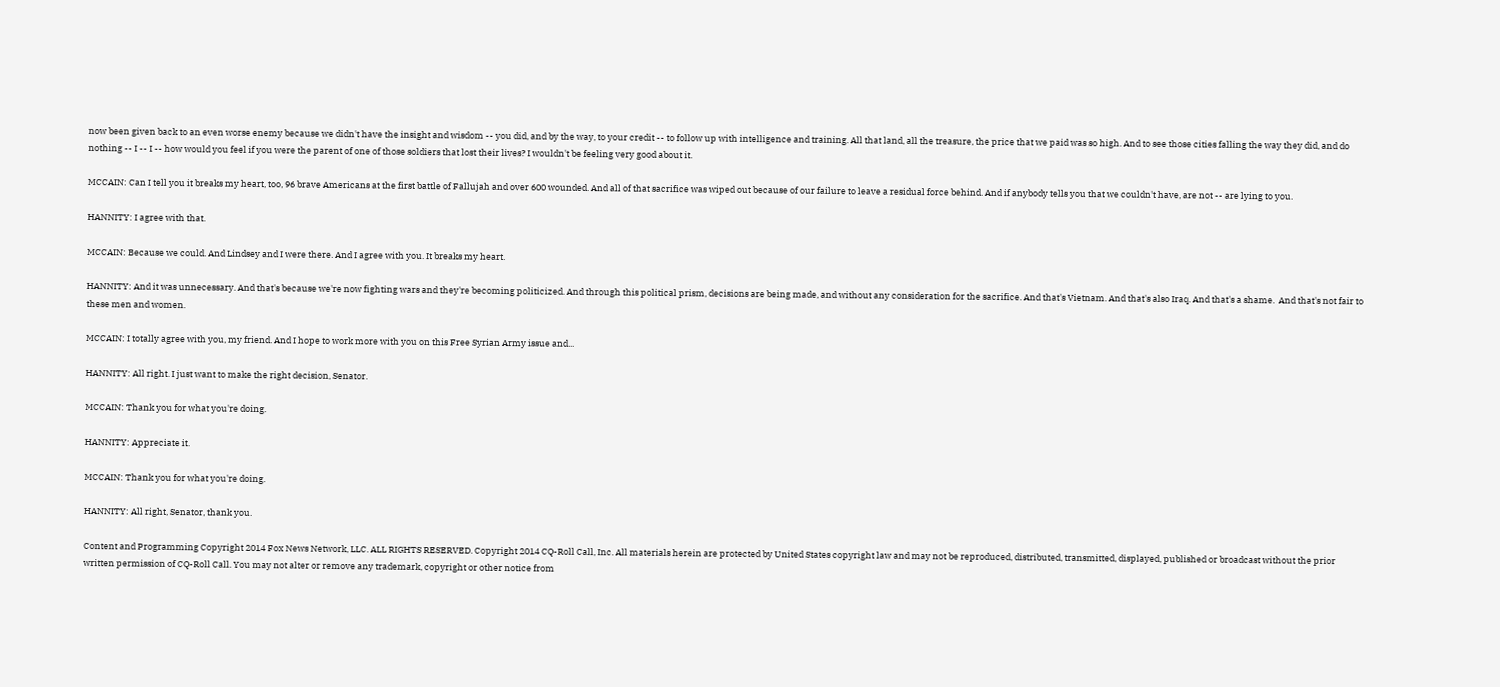now been given back to an even worse enemy because we didn't have the insight and wisdom -- you did, and by the way, to your credit -- to follow up with intelligence and training. All that land, all the treasure, the price that we paid was so high. And to see those cities falling the way they did, and do nothing -- I -- I -- how would you feel if you were the parent of one of those soldiers that lost their lives? I wouldn't be feeling very good about it.

MCCAIN: Can I tell you it breaks my heart, too, 96 brave Americans at the first battle of Fallujah and over 600 wounded. And all of that sacrifice was wiped out because of our failure to leave a residual force behind. And if anybody tells you that we couldn't have, are not -- are lying to you.

HANNITY: I agree with that.

MCCAIN: Because we could. And Lindsey and I were there. And I agree with you. It breaks my heart.

HANNITY: And it was unnecessary. And that's because we're now fighting wars and they're becoming politicized. And through this political prism, decisions are being made, and without any consideration for the sacrifice. And that's Vietnam. And that's also Iraq. And that's a shame.  And that's not fair to these men and women.

MCCAIN: I totally agree with you, my friend. And I hope to work more with you on this Free Syrian Army issue and...

HANNITY: All right. I just want to make the right decision, Senator.

MCCAIN: Thank you for what you're doing.

HANNITY: Appreciate it.

MCCAIN: Thank you for what you're doing.

HANNITY: All right, Senator, thank you.

Content and Programming Copyright 2014 Fox News Network, LLC. ALL RIGHTS RESERVED. Copyright 2014 CQ-Roll Call, Inc. All materials herein are protected by United States copyright law and may not be reproduced, distributed, transmitted, displayed, published or broadcast without the prior written permission of CQ-Roll Call. You may not alter or remove any trademark, copyright or other notice from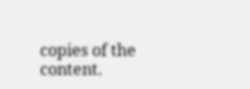copies of the content.